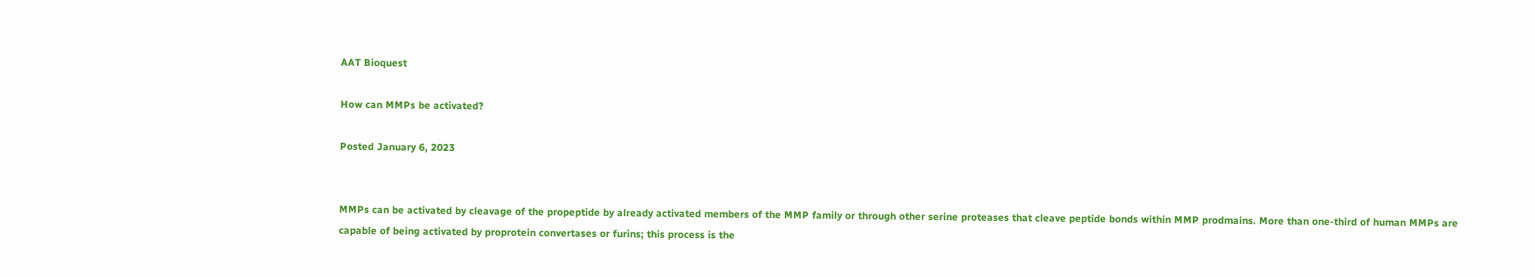AAT Bioquest

How can MMPs be activated?

Posted January 6, 2023


MMPs can be activated by cleavage of the propeptide by already activated members of the MMP family or through other serine proteases that cleave peptide bonds within MMP prodmains. More than one-third of human MMPs are capable of being activated by proprotein convertases or furins; this process is the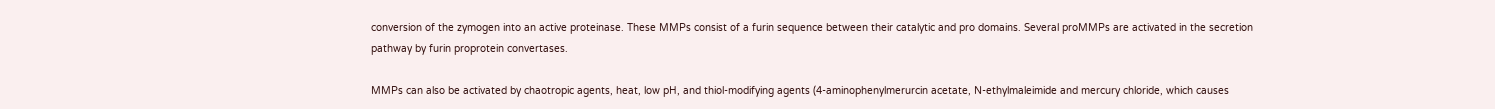conversion of the zymogen into an active proteinase. These MMPs consist of a furin sequence between their catalytic and pro domains. Several proMMPs are activated in the secretion pathway by furin proprotein convertases.

MMPs can also be activated by chaotropic agents, heat, low pH, and thiol-modifying agents (4-aminophenylmerurcin acetate, N-ethylmaleimide and mercury chloride, which causes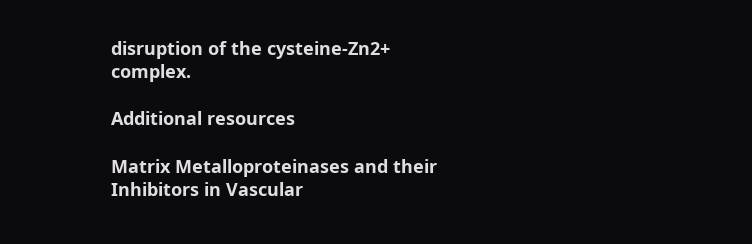disruption of the cysteine-Zn2+ complex.

Additional resources

Matrix Metalloproteinases and their Inhibitors in Vascular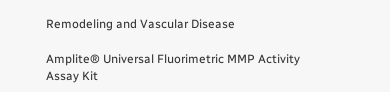Remodeling and Vascular Disease

Amplite® Universal Fluorimetric MMP Activity Assay Kit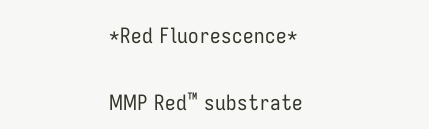*Red Fluorescence*

MMP Red™ substrate